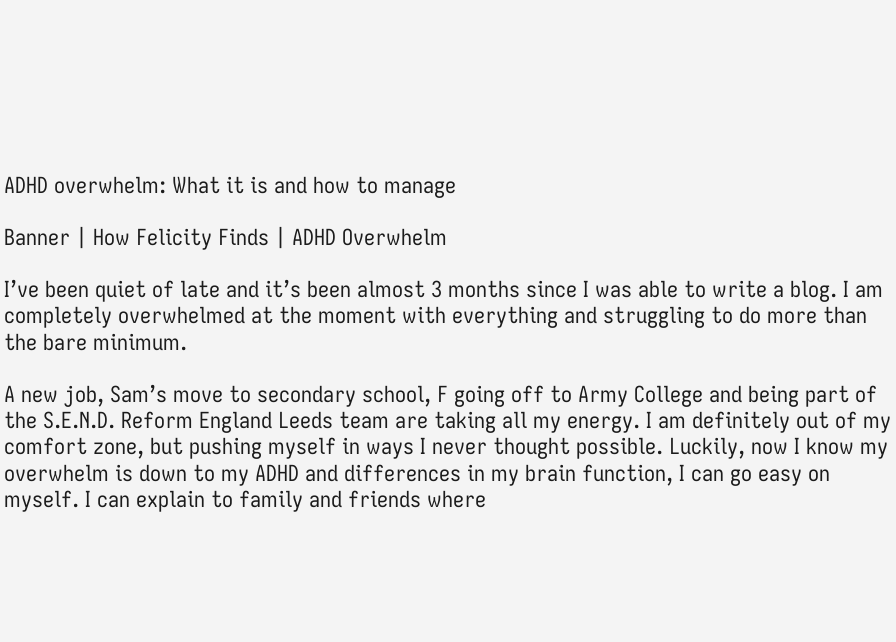ADHD overwhelm: What it is and how to manage

Banner | How Felicity Finds | ADHD Overwhelm

I’ve been quiet of late and it’s been almost 3 months since I was able to write a blog. I am completely overwhelmed at the moment with everything and struggling to do more than the bare minimum.

A new job, Sam’s move to secondary school, F going off to Army College and being part of the S.E.N.D. Reform England Leeds team are taking all my energy. I am definitely out of my comfort zone, but pushing myself in ways I never thought possible. Luckily, now I know my overwhelm is down to my ADHD and differences in my brain function, I can go easy on myself. I can explain to family and friends where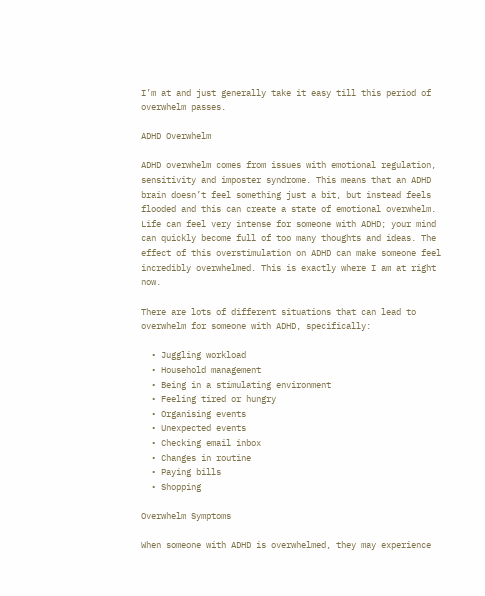I’m at and just generally take it easy till this period of overwhelm passes.

ADHD Overwhelm

ADHD overwhelm comes from issues with emotional regulation, sensitivity and imposter syndrome. This means that an ADHD brain doesn’t feel something just a bit, but instead feels flooded and this can create a state of emotional overwhelm. Life can feel very intense for someone with ADHD; your mind can quickly become full of too many thoughts and ideas. The effect of this overstimulation on ADHD can make someone feel incredibly overwhelmed. This is exactly where I am at right now.

There are lots of different situations that can lead to overwhelm for someone with ADHD, specifically:

  • Juggling workload
  • Household management
  • Being in a stimulating environment
  • Feeling tired or hungry
  • Organising events
  • Unexpected events
  • Checking email inbox
  • Changes in routine
  • Paying bills
  • Shopping

Overwhelm Symptoms

When someone with ADHD is overwhelmed, they may experience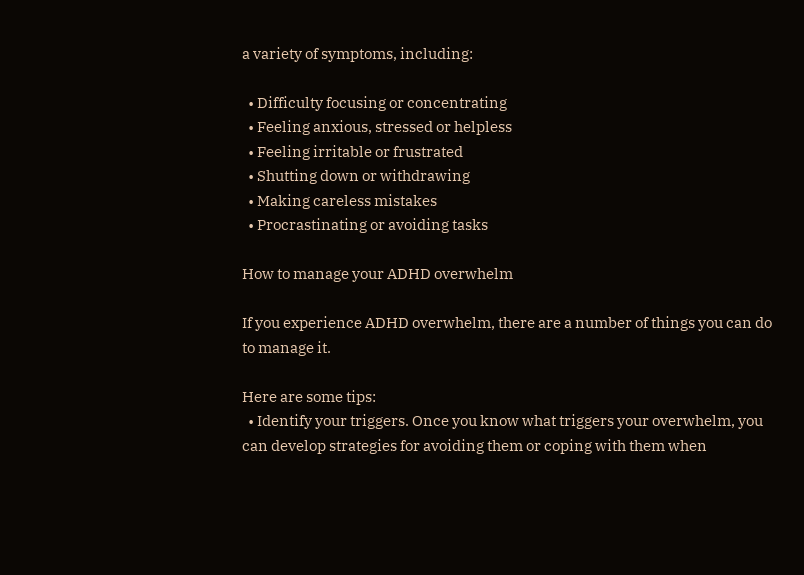a variety of symptoms, including:

  • Difficulty focusing or concentrating
  • Feeling anxious, stressed or helpless
  • Feeling irritable or frustrated
  • Shutting down or withdrawing
  • Making careless mistakes
  • Procrastinating or avoiding tasks

How to manage your ADHD overwhelm

If you experience ADHD overwhelm, there are a number of things you can do to manage it.

Here are some tips:
  • Identify your triggers. Once you know what triggers your overwhelm, you can develop strategies for avoiding them or coping with them when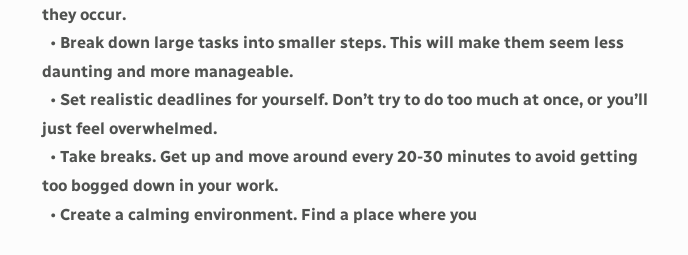they occur.
  • Break down large tasks into smaller steps. This will make them seem less daunting and more manageable.
  • Set realistic deadlines for yourself. Don’t try to do too much at once, or you’ll just feel overwhelmed.
  • Take breaks. Get up and move around every 20-30 minutes to avoid getting too bogged down in your work.
  • Create a calming environment. Find a place where you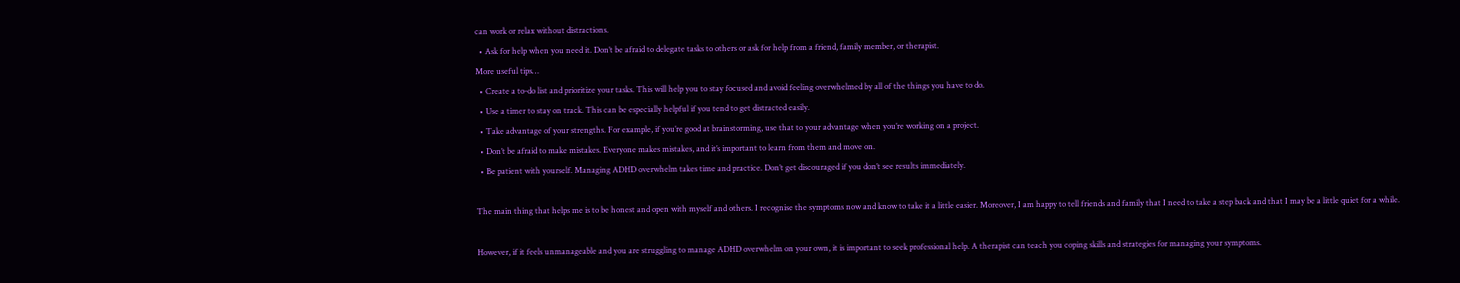can work or relax without distractions.
  • Ask for help when you need it. Don’t be afraid to delegate tasks to others or ask for help from a friend, family member, or therapist.
More useful tips…
  • Create a to-do list and prioritize your tasks. This will help you to stay focused and avoid feeling overwhelmed by all of the things you have to do.
  • Use a timer to stay on track. This can be especially helpful if you tend to get distracted easily.
  • Take advantage of your strengths. For example, if you’re good at brainstorming, use that to your advantage when you’re working on a project.
  • Don’t be afraid to make mistakes. Everyone makes mistakes, and it’s important to learn from them and move on.
  • Be patient with yourself. Managing ADHD overwhelm takes time and practice. Don’t get discouraged if you don’t see results immediately.

The main thing that helps me is to be honest and open with myself and others. I recognise the symptoms now and know to take it a little easier. Moreover, I am happy to tell friends and family that I need to take a step back and that I may be a little quiet for a while.

However, if it feels unmanageable and you are struggling to manage ADHD overwhelm on your own, it is important to seek professional help. A therapist can teach you coping skills and strategies for managing your symptoms.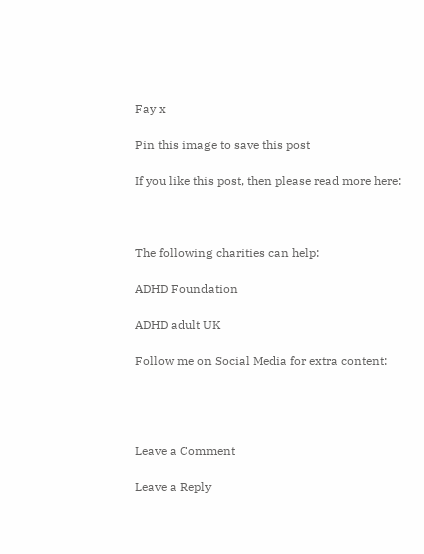Fay x

Pin this image to save this post

If you like this post, then please read more here:



The following charities can help:

ADHD Foundation

ADHD adult UK

Follow me on Social Media for extra content:




Leave a Comment

Leave a Reply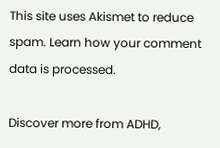This site uses Akismet to reduce spam. Learn how your comment data is processed.

Discover more from ADHD,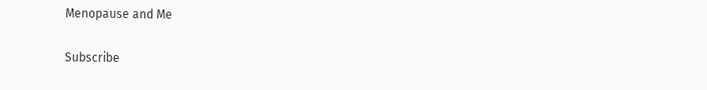Menopause and Me

Subscribe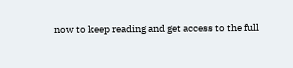now to keep reading and get access to the full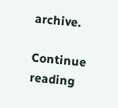archive.

Continue reading